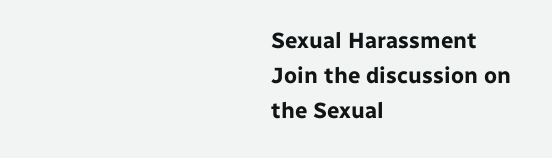Sexual Harassment
Join the discussion on the Sexual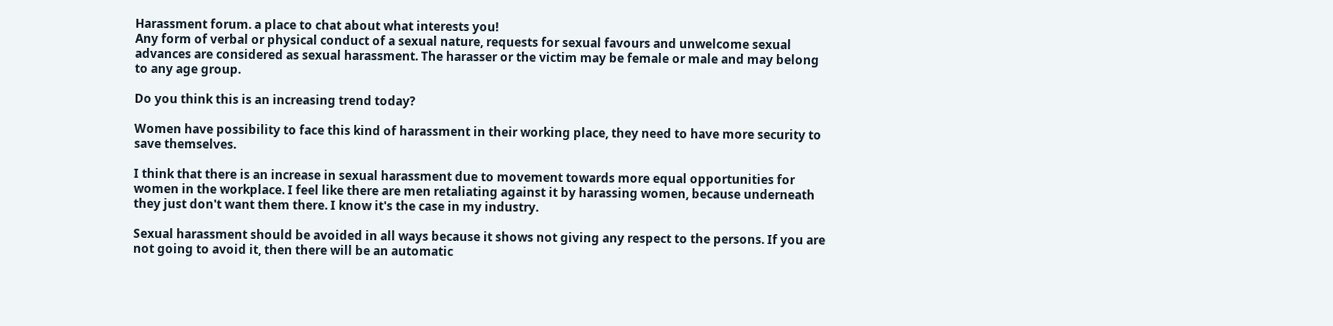Harassment forum. a place to chat about what interests you!
Any form of verbal or physical conduct of a sexual nature, requests for sexual favours and unwelcome sexual advances are considered as sexual harassment. The harasser or the victim may be female or male and may belong to any age group.

Do you think this is an increasing trend today?

Women have possibility to face this kind of harassment in their working place, they need to have more security to save themselves.

I think that there is an increase in sexual harassment due to movement towards more equal opportunities for women in the workplace. I feel like there are men retaliating against it by harassing women, because underneath they just don't want them there. I know it's the case in my industry.

Sexual harassment should be avoided in all ways because it shows not giving any respect to the persons. If you are not going to avoid it, then there will be an automatic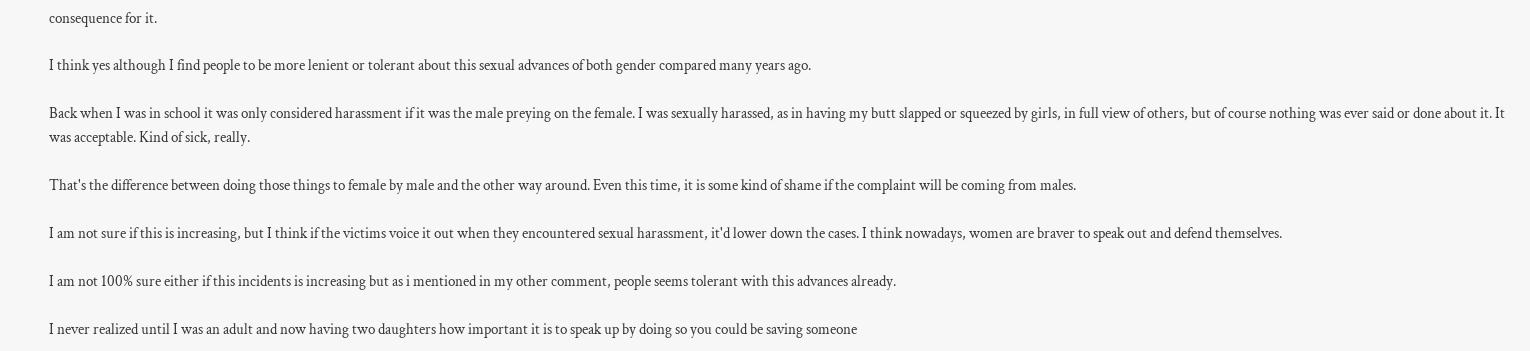consequence for it.

I think yes although I find people to be more lenient or tolerant about this sexual advances of both gender compared many years ago.

Back when I was in school it was only considered harassment if it was the male preying on the female. I was sexually harassed, as in having my butt slapped or squeezed by girls, in full view of others, but of course nothing was ever said or done about it. It was acceptable. Kind of sick, really.

That's the difference between doing those things to female by male and the other way around. Even this time, it is some kind of shame if the complaint will be coming from males.

I am not sure if this is increasing, but I think if the victims voice it out when they encountered sexual harassment, it'd lower down the cases. I think nowadays, women are braver to speak out and defend themselves.

I am not 100% sure either if this incidents is increasing but as i mentioned in my other comment, people seems tolerant with this advances already.

I never realized until I was an adult and now having two daughters how important it is to speak up by doing so you could be saving someone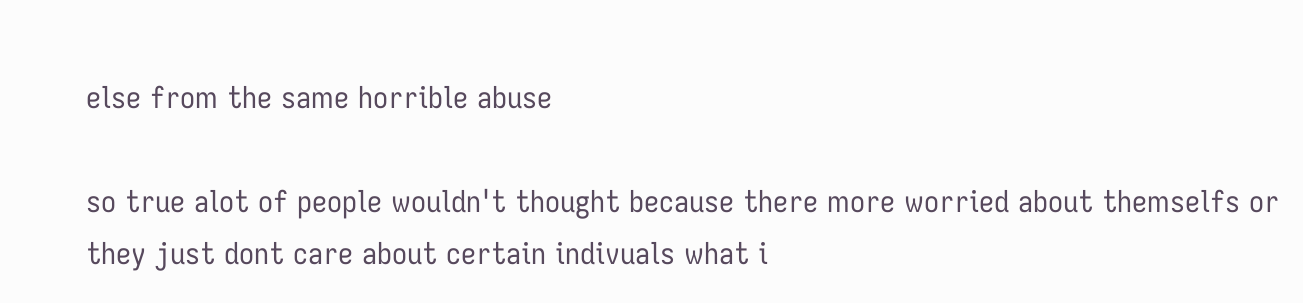else from the same horrible abuse

so true alot of people wouldn't thought because there more worried about themselfs or they just dont care about certain indivuals what i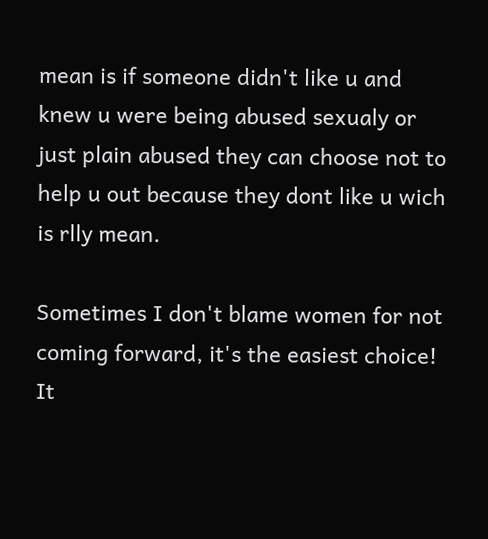mean is if someone didn't like u and knew u were being abused sexualy or just plain abused they can choose not to help u out because they dont like u wich is rlly mean.

Sometimes I don't blame women for not coming forward, it's the easiest choice! It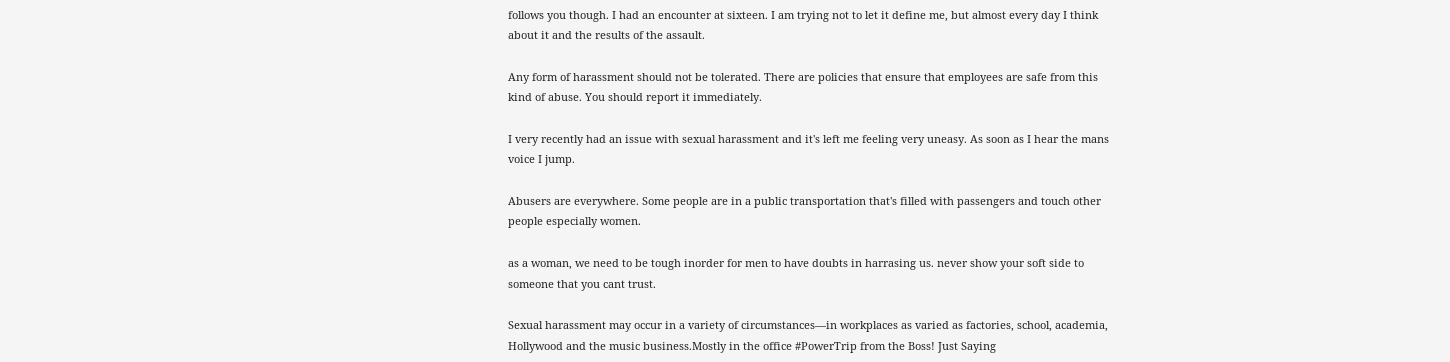follows you though. I had an encounter at sixteen. I am trying not to let it define me, but almost every day I think about it and the results of the assault.

Any form of harassment should not be tolerated. There are policies that ensure that employees are safe from this kind of abuse. You should report it immediately.

I very recently had an issue with sexual harassment and it's left me feeling very uneasy. As soon as I hear the mans voice I jump.

Abusers are everywhere. Some people are in a public transportation that's filled with passengers and touch other people especially women.

as a woman, we need to be tough inorder for men to have doubts in harrasing us. never show your soft side to someone that you cant trust.

Sexual harassment may occur in a variety of circumstances—in workplaces as varied as factories, school, academia, Hollywood and the music business.Mostly in the office #PowerTrip from the Boss! Just Saying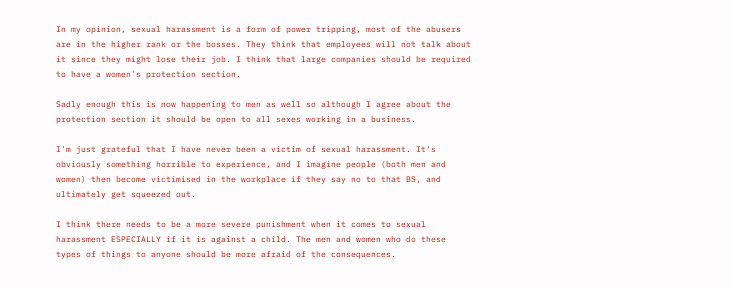In my opinion, sexual harassment is a form of power tripping, most of the abusers are in the higher rank or the bosses. They think that employees will not talk about it since they might lose their job. I think that large companies should be required to have a women's protection section.

Sadly enough this is now happening to men as well so although I agree about the protection section it should be open to all sexes working in a business.

I'm just grateful that I have never been a victim of sexual harassment. It's obviously something horrible to experience, and I imagine people (both men and women) then become victimised in the workplace if they say no to that BS, and ultimately get squeezed out.

I think there needs to be a more severe punishment when it comes to sexual harassment ESPECIALLY if it is against a child. The men and women who do these types of things to anyone should be more afraid of the consequences.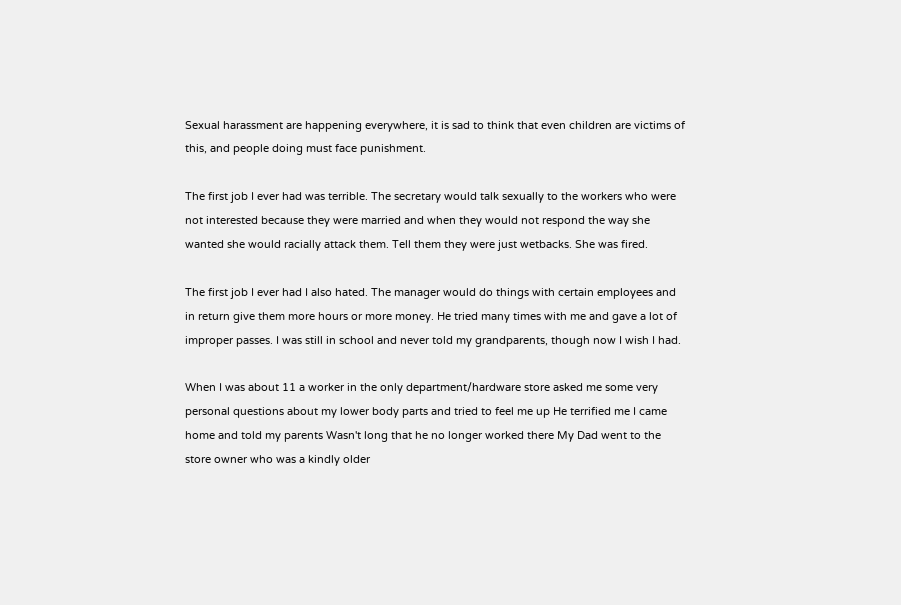Sexual harassment are happening everywhere, it is sad to think that even children are victims of this, and people doing must face punishment.

The first job I ever had was terrible. The secretary would talk sexually to the workers who were not interested because they were married and when they would not respond the way she wanted she would racially attack them. Tell them they were just wetbacks. She was fired.

The first job I ever had I also hated. The manager would do things with certain employees and in return give them more hours or more money. He tried many times with me and gave a lot of improper passes. I was still in school and never told my grandparents, though now I wish I had.

When I was about 11 a worker in the only department/hardware store asked me some very personal questions about my lower body parts and tried to feel me up He terrified me I came home and told my parents Wasn't long that he no longer worked there My Dad went to the store owner who was a kindly older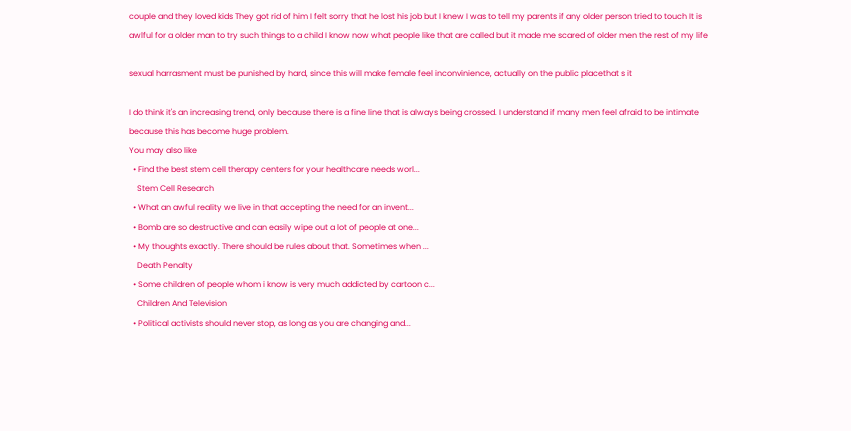couple and they loved kids They got rid of him I felt sorry that he lost his job but I knew I was to tell my parents if any older person tried to touch It is awlful for a older man to try such things to a child I know now what people like that are called but it made me scared of older men the rest of my life

sexual harrasment must be punished by hard, since this will make female feel inconvinience, actually on the public placethat s it

I do think it's an increasing trend, only because there is a fine line that is always being crossed. I understand if many men feel afraid to be intimate because this has become huge problem.
You may also like
  • Find the best stem cell therapy centers for your healthcare needs worl...
    Stem Cell Research
  • What an awful reality we live in that accepting the need for an invent...
  • Bomb are so destructive and can easily wipe out a lot of people at one...
  • My thoughts exactly. There should be rules about that. Sometimes when ...
    Death Penalty
  • Some children of people whom i know is very much addicted by cartoon c...
    Children And Television
  • Political activists should never stop, as long as you are changing and...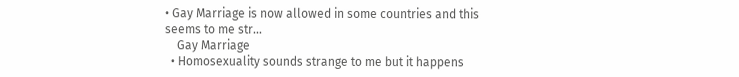• Gay Marriage is now allowed in some countries and this seems to me str...
    Gay Marriage
  • Homosexuality sounds strange to me but it happens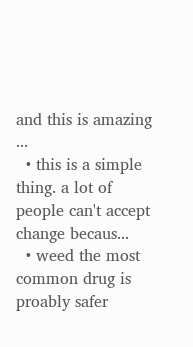and this is amazing ...
  • this is a simple thing. a lot of people can't accept change becaus...
  • weed the most common drug is proably safer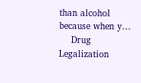than alcohol because when y...
    Drug Legalization